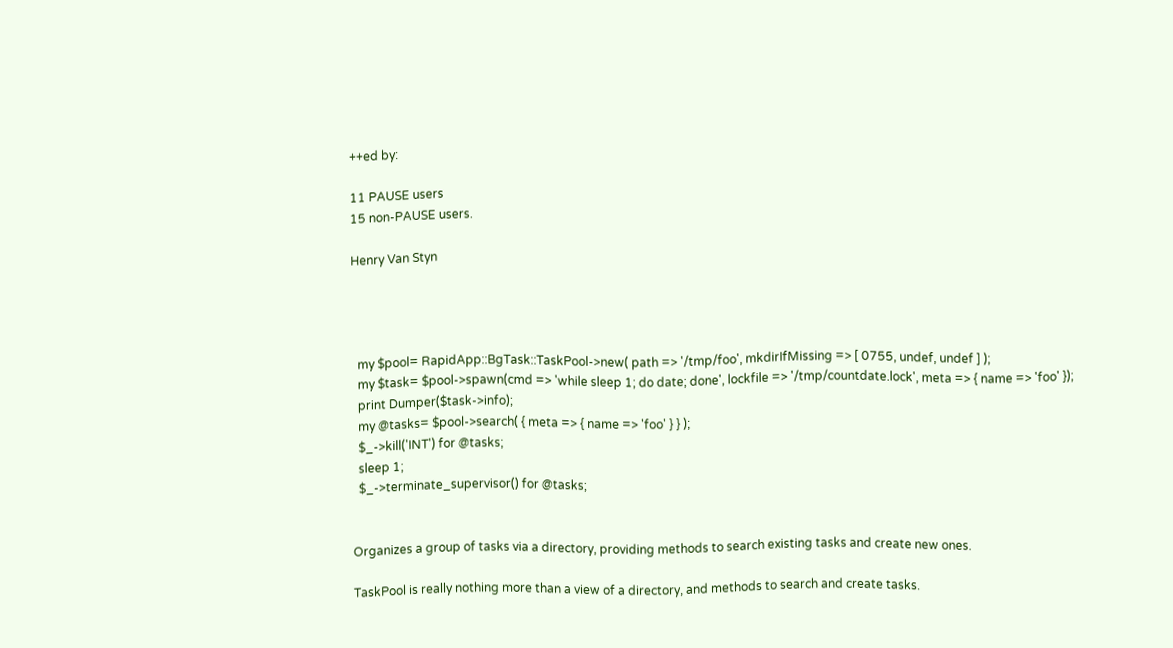++ed by:

11 PAUSE users
15 non-PAUSE users.

Henry Van Styn




  my $pool= RapidApp::BgTask::TaskPool->new( path => '/tmp/foo', mkdirIfMissing => [ 0755, undef, undef ] );
  my $task= $pool->spawn(cmd => 'while sleep 1; do date; done', lockfile => '/tmp/countdate.lock', meta => { name => 'foo' });
  print Dumper($task->info);
  my @tasks= $pool->search( { meta => { name => 'foo' } } );
  $_->kill('INT') for @tasks;
  sleep 1;
  $_->terminate_supervisor() for @tasks;


Organizes a group of tasks via a directory, providing methods to search existing tasks and create new ones.

TaskPool is really nothing more than a view of a directory, and methods to search and create tasks.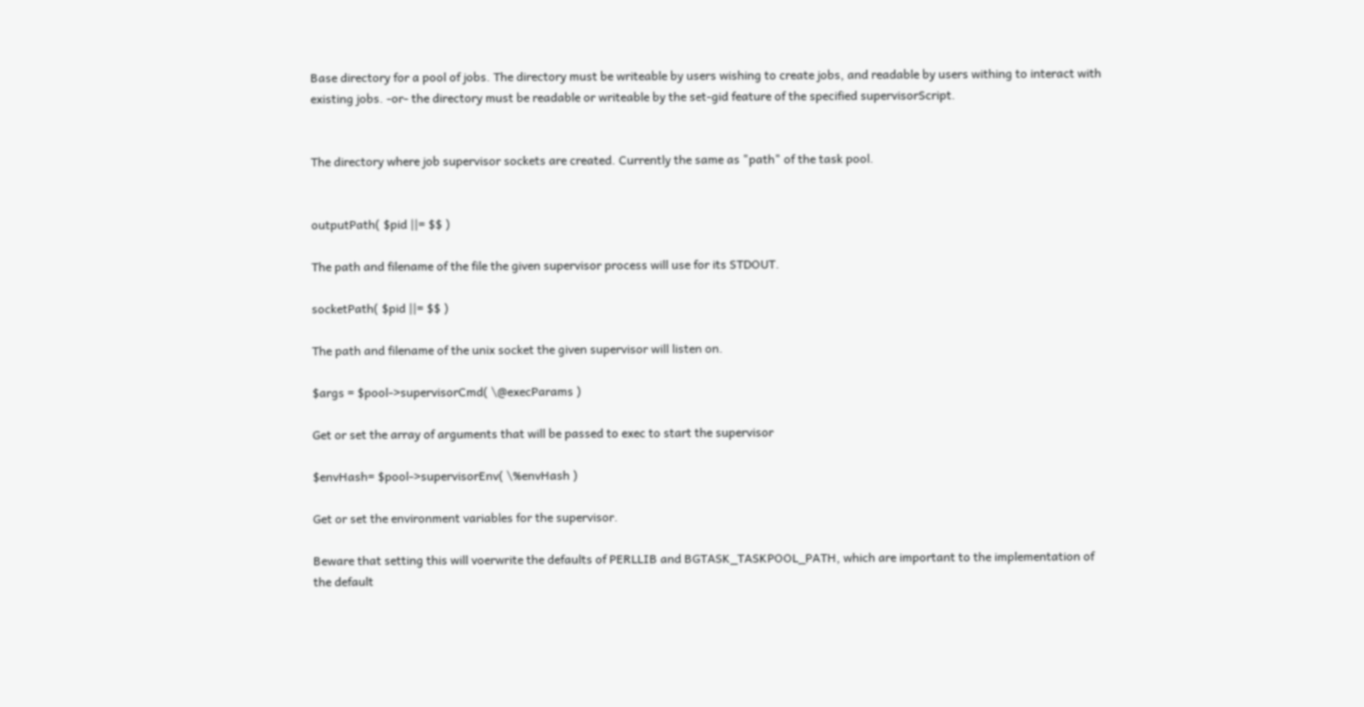Base directory for a pool of jobs. The directory must be writeable by users wishing to create jobs, and readable by users withing to interact with existing jobs. -or- the directory must be readable or writeable by the set-gid feature of the specified supervisorScript.


The directory where job supervisor sockets are created. Currently the same as "path" of the task pool.


outputPath( $pid ||= $$ )

The path and filename of the file the given supervisor process will use for its STDOUT.

socketPath( $pid ||= $$ )

The path and filename of the unix socket the given supervisor will listen on.

$args = $pool->supervisorCmd( \@execParams )

Get or set the array of arguments that will be passed to exec to start the supervisor

$envHash= $pool->supervisorEnv( \%envHash )

Get or set the environment variables for the supervisor.

Beware that setting this will voerwrite the defaults of PERLLIB and BGTASK_TASKPOOL_PATH, which are important to the implementation of the default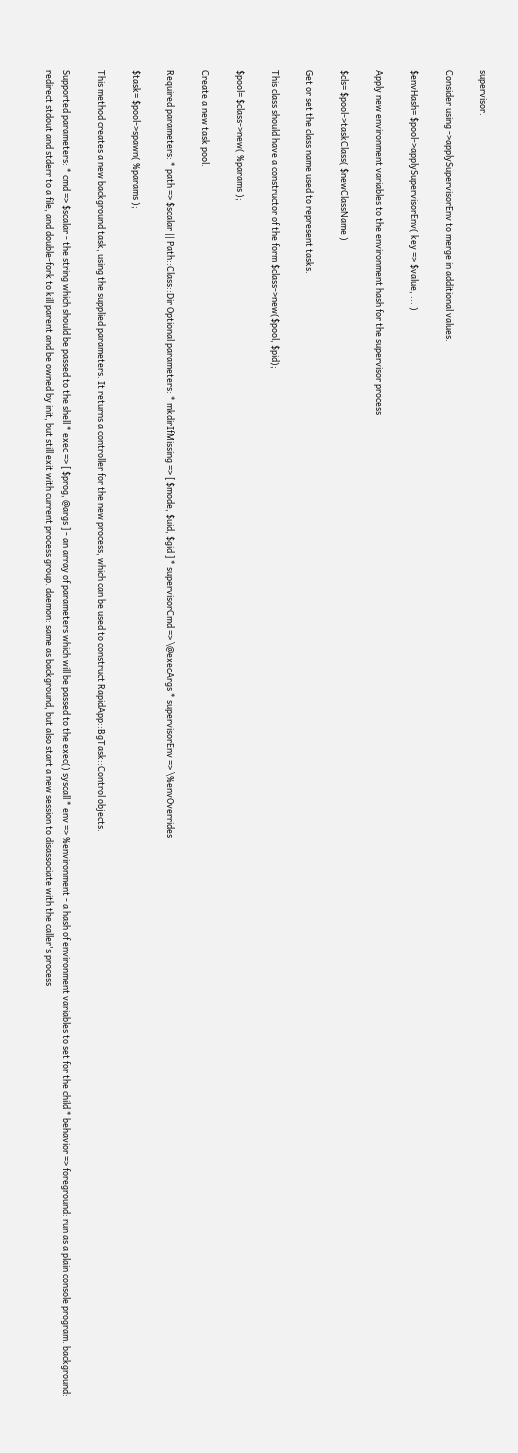supervisor.

Consider using ->applySupervisorEnv to merge in additional values.

$envHash= $pool->applySupervisorEnv( key => $value, ... )

Apply new environment variables to the environment hash for the supervisor process

$cls= $pool->taskClass( $newClassName )

Get or set the class name used to represent tasks.

This class should have a constructor of the form $class->new($pool, $pid);

$pool= $class->new( %params );

Create a new task pool.

Required parameters: * path => $scalar || Path::Class::Dir Optional parameters: * mkdirIfMissing => [ $mode, $uid, $gid ] * supervisorCmd => \@execArgs * supervisorEnv => \%envOverrides

$task= $pool->spawn( %params );

This method creates a new background task, using the supplied parameters. It returns a controller for the new process, which can be used to construct RapidApp::BgTask::Control objects.

Supported parameters: * cmd => $scalar - the string which should be passed to the shell * exec => [ $prog, @args ] - an array of parameters which will be passed to the exec() syscall * env => %environment - a hash of environment variables to set for the child * behavior => foreground: run as a plain console program. background: redirect stdout and stderr to a file, and double-fork to kill parent and be owned by init, but still exit with current process group. daemon: same as background, but also start a new session to disassociate with the caller's process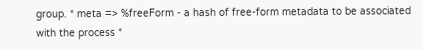group. * meta => %freeForm - a hash of free-form metadata to be associated with the process *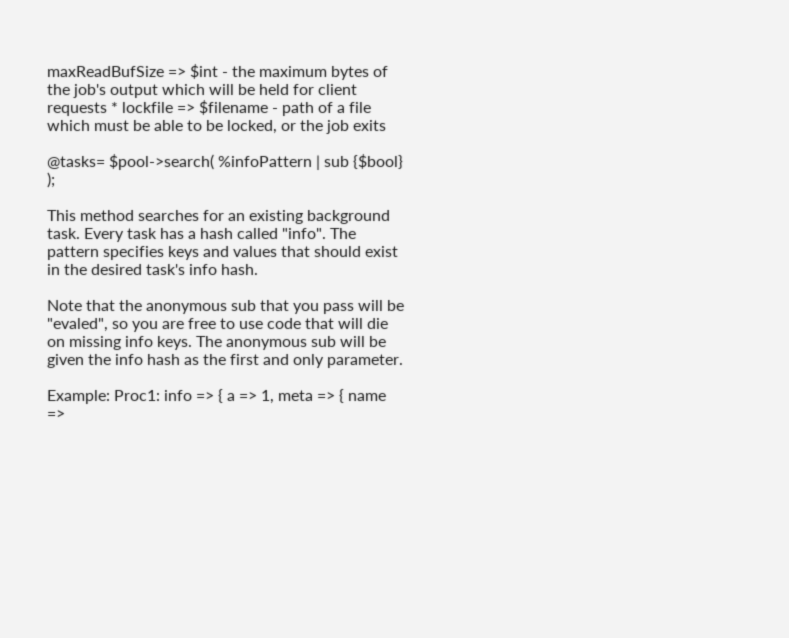maxReadBufSize => $int - the maximum bytes of the job's output which will be held for client requests * lockfile => $filename - path of a file which must be able to be locked, or the job exits

@tasks= $pool->search( %infoPattern | sub {$bool} );

This method searches for an existing background task. Every task has a hash called "info". The pattern specifies keys and values that should exist in the desired task's info hash.

Note that the anonymous sub that you pass will be "evaled", so you are free to use code that will die on missing info keys. The anonymous sub will be given the info hash as the first and only parameter.

Example: Proc1: info => { a => 1, meta => { name =>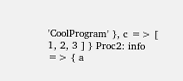'CoolProgram' }, c => [ 1, 2, 3 ] } Proc2: info => { a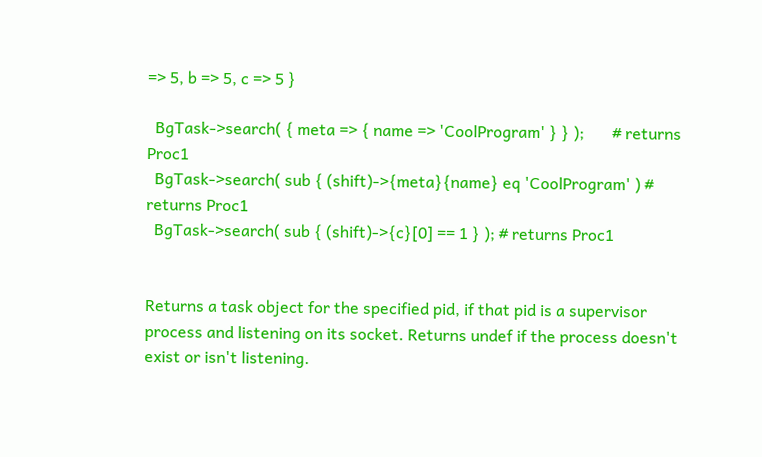=> 5, b => 5, c => 5 }

  BgTask->search( { meta => { name => 'CoolProgram' } } );       # returns Proc1
  BgTask->search( sub { (shift)->{meta}{name} eq 'CoolProgram' ) # returns Proc1
  BgTask->search( sub { (shift)->{c}[0] == 1 } ); # returns Proc1


Returns a task object for the specified pid, if that pid is a supervisor process and listening on its socket. Returns undef if the process doesn't exist or isn't listening.